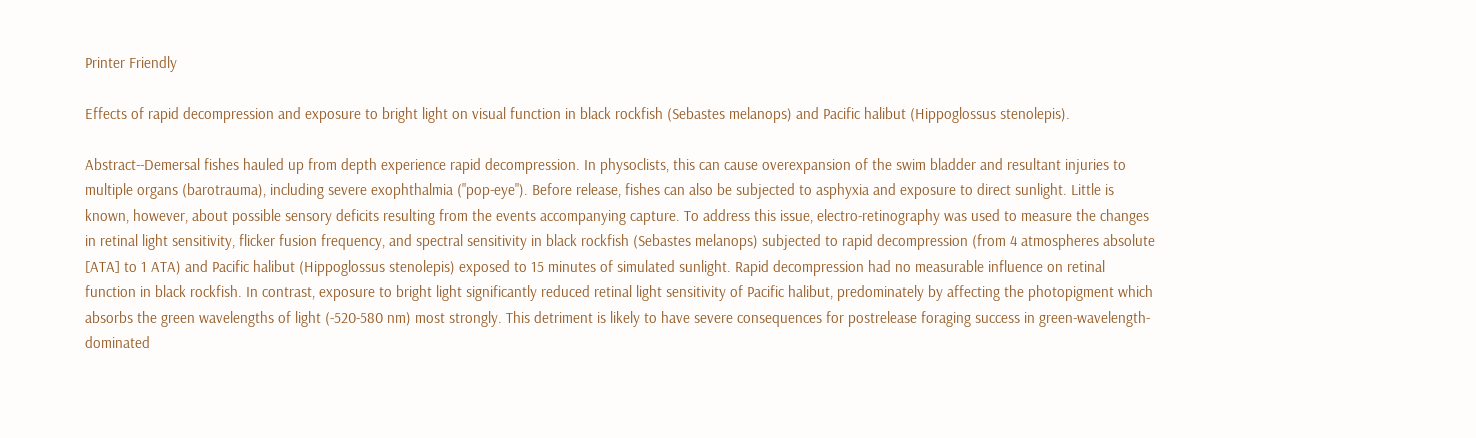Printer Friendly

Effects of rapid decompression and exposure to bright light on visual function in black rockfish (Sebastes melanops) and Pacific halibut (Hippoglossus stenolepis).

Abstract--Demersal fishes hauled up from depth experience rapid decompression. In physoclists, this can cause overexpansion of the swim bladder and resultant injuries to multiple organs (barotrauma), including severe exophthalmia ("pop-eye"). Before release, fishes can also be subjected to asphyxia and exposure to direct sunlight. Little is known, however, about possible sensory deficits resulting from the events accompanying capture. To address this issue, electro-retinography was used to measure the changes in retinal light sensitivity, flicker fusion frequency, and spectral sensitivity in black rockfish (Sebastes melanops) subjected to rapid decompression (from 4 atmospheres absolute [ATA] to 1 ATA) and Pacific halibut (Hippoglossus stenolepis) exposed to 15 minutes of simulated sunlight. Rapid decompression had no measurable influence on retinal function in black rockfish. In contrast, exposure to bright light significantly reduced retinal light sensitivity of Pacific halibut, predominately by affecting the photopigment which absorbs the green wavelengths of light (-520-580 nm) most strongly. This detriment is likely to have severe consequences for postrelease foraging success in green-wavelength-dominated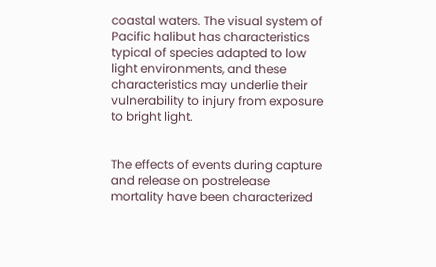coastal waters. The visual system of Pacific halibut has characteristics typical of species adapted to low light environments, and these characteristics may underlie their vulnerability to injury from exposure to bright light.


The effects of events during capture and release on postrelease mortality have been characterized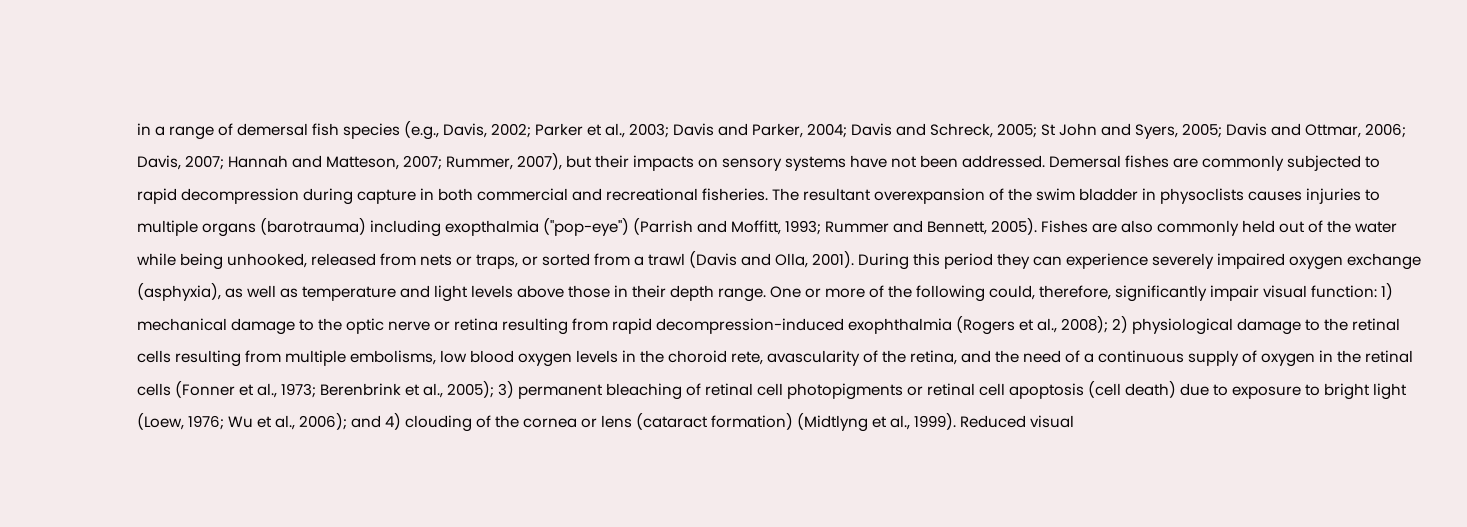in a range of demersal fish species (e.g., Davis, 2002; Parker et al., 2003; Davis and Parker, 2004; Davis and Schreck, 2005; St John and Syers, 2005; Davis and Ottmar, 2006; Davis, 2007; Hannah and Matteson, 2007; Rummer, 2007), but their impacts on sensory systems have not been addressed. Demersal fishes are commonly subjected to rapid decompression during capture in both commercial and recreational fisheries. The resultant overexpansion of the swim bladder in physoclists causes injuries to multiple organs (barotrauma) including exopthalmia ("pop-eye") (Parrish and Moffitt, 1993; Rummer and Bennett, 2005). Fishes are also commonly held out of the water while being unhooked, released from nets or traps, or sorted from a trawl (Davis and Olla, 2001). During this period they can experience severely impaired oxygen exchange (asphyxia), as well as temperature and light levels above those in their depth range. One or more of the following could, therefore, significantly impair visual function: 1) mechanical damage to the optic nerve or retina resulting from rapid decompression-induced exophthalmia (Rogers et al., 2008); 2) physiological damage to the retinal cells resulting from multiple embolisms, low blood oxygen levels in the choroid rete, avascularity of the retina, and the need of a continuous supply of oxygen in the retinal cells (Fonner et al., 1973; Berenbrink et al., 2005); 3) permanent bleaching of retinal cell photopigments or retinal cell apoptosis (cell death) due to exposure to bright light (Loew, 1976; Wu et al., 2006); and 4) clouding of the cornea or lens (cataract formation) (Midtlyng et al., 1999). Reduced visual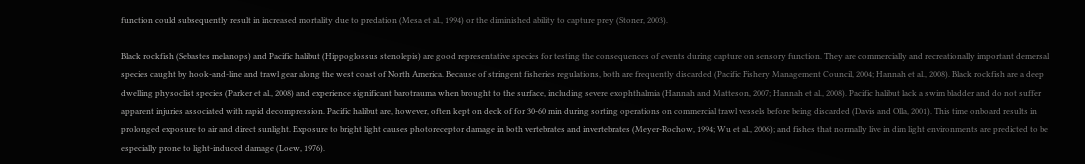function could subsequently result in increased mortality due to predation (Mesa et al., 1994) or the diminished ability to capture prey (Stoner, 2003).

Black rockfish (Sebastes melanops) and Pacific halibut (Hippoglossus stenolepis) are good representative species for testing the consequences of events during capture on sensory function. They are commercially and recreationally important demersal species caught by hook-and-line and trawl gear along the west coast of North America. Because of stringent fisheries regulations, both are frequently discarded (Pacific Fishery Management Council, 2004; Hannah et al., 2008). Black rockfish are a deep dwelling physoclist species (Parker et al., 2008) and experience significant barotrauma when brought to the surface, including severe exophthalmia (Hannah and Matteson, 2007; Hannah et al., 2008). Pacific halibut lack a swim bladder and do not suffer apparent injuries associated with rapid decompression. Pacific halibut are, however, often kept on deck of for 30-60 min during sorting operations on commercial trawl vessels before being discarded (Davis and Olla, 2001). This time onboard results in prolonged exposure to air and direct sunlight. Exposure to bright light causes photoreceptor damage in both vertebrates and invertebrates (Meyer-Rochow, 1994; Wu et al., 2006); and fishes that normally live in dim light environments are predicted to be especially prone to light-induced damage (Loew, 1976).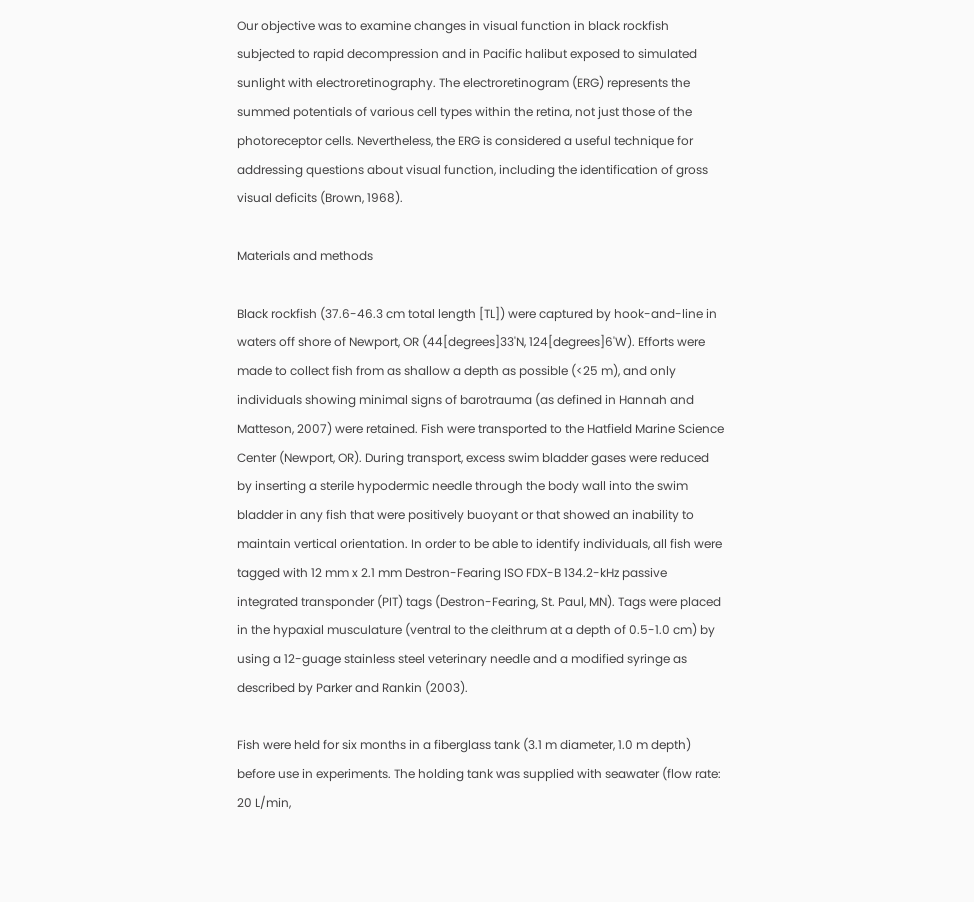Our objective was to examine changes in visual function in black rockfish subjected to rapid decompression and in Pacific halibut exposed to simulated sunlight with electroretinography. The electroretinogram (ERG) represents the summed potentials of various cell types within the retina, not just those of the photoreceptor cells. Nevertheless, the ERG is considered a useful technique for addressing questions about visual function, including the identification of gross visual deficits (Brown, 1968).

Materials and methods

Black rockfish (37.6-46.3 cm total length [TL]) were captured by hook-and-line in waters off shore of Newport, OR (44[degrees]33'N, 124[degrees]6'W). Efforts were made to collect fish from as shallow a depth as possible (<25 m), and only individuals showing minimal signs of barotrauma (as defined in Hannah and Matteson, 2007) were retained. Fish were transported to the Hatfield Marine Science Center (Newport, OR). During transport, excess swim bladder gases were reduced by inserting a sterile hypodermic needle through the body wall into the swim bladder in any fish that were positively buoyant or that showed an inability to maintain vertical orientation. In order to be able to identify individuals, all fish were tagged with 12 mm x 2.1 mm Destron-Fearing ISO FDX-B 134.2-kHz passive integrated transponder (PIT) tags (Destron-Fearing, St. Paul, MN). Tags were placed in the hypaxial musculature (ventral to the cleithrum at a depth of 0.5-1.0 cm) by using a 12-guage stainless steel veterinary needle and a modified syringe as described by Parker and Rankin (2003).

Fish were held for six months in a fiberglass tank (3.1 m diameter, 1.0 m depth) before use in experiments. The holding tank was supplied with seawater (flow rate: 20 L/min,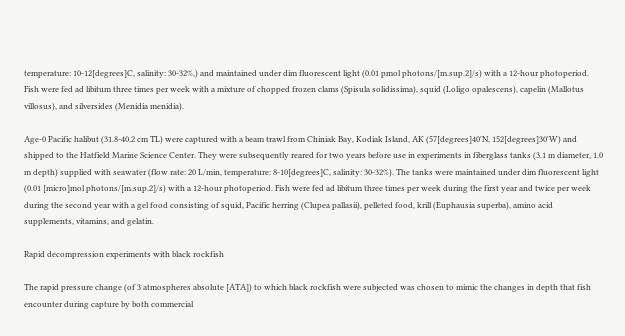temperature: 10-12[degrees]C, salinity: 30-32%,) and maintained under dim fluorescent light (0.01 pmol photons/[m.sup.2]/s) with a 12-hour photoperiod. Fish were fed ad libitum three times per week with a mixture of chopped frozen clams (Spisula solidissima), squid (Loligo opalescens), capelin (Mallotus villosus), and silversides (Menidia menidia).

Age-0 Pacific halibut (31.8-40.2 cm TL) were captured with a beam trawl from Chiniak Bay, Kodiak Island, AK (57[degrees]40'N, 152[degrees]30'W) and shipped to the Hatfield Marine Science Center. They were subsequently reared for two years before use in experiments in fiberglass tanks (3.1 m diameter, 1.0 m depth) supplied with seawater (flow rate: 20 L/min, temperature: 8-10[degrees]C, salinity: 30-32%). The tanks were maintained under dim fluorescent light (0.01 [micro]mol photons/[m.sup.2]/s) with a 12-hour photoperiod. Fish were fed ad libitum three times per week during the first year and twice per week during the second year with a gel food consisting of squid, Pacific herring (Clupea pallasii), pelleted food, krill (Euphausia superba), amino acid supplements, vitamins, and gelatin.

Rapid decompression experiments with black rockfish

The rapid pressure change (of 3 atmospheres absolute [ATA]) to which black rockfish were subjected was chosen to mimic the changes in depth that fish encounter during capture by both commercial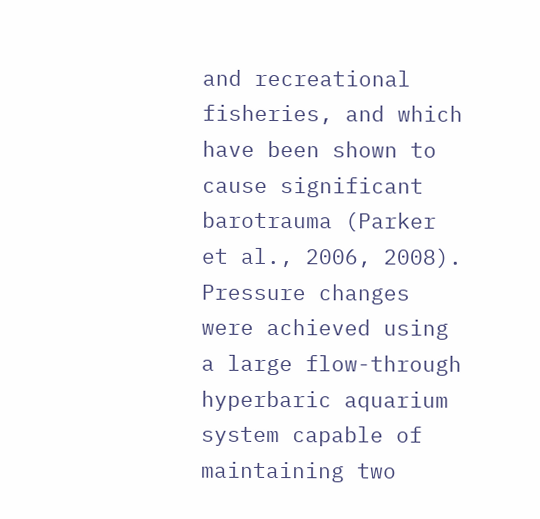and recreational fisheries, and which have been shown to cause significant barotrauma (Parker et al., 2006, 2008). Pressure changes were achieved using a large flow-through hyperbaric aquarium system capable of maintaining two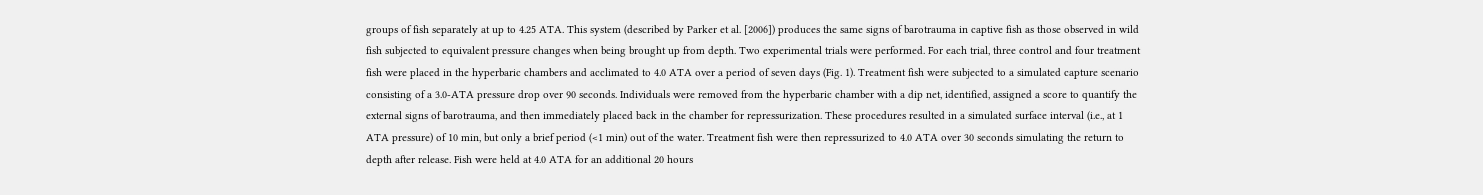groups of fish separately at up to 4.25 ATA. This system (described by Parker et al. [2006]) produces the same signs of barotrauma in captive fish as those observed in wild fish subjected to equivalent pressure changes when being brought up from depth. Two experimental trials were performed. For each trial, three control and four treatment fish were placed in the hyperbaric chambers and acclimated to 4.0 ATA over a period of seven days (Fig. 1). Treatment fish were subjected to a simulated capture scenario consisting of a 3.0-ATA pressure drop over 90 seconds. Individuals were removed from the hyperbaric chamber with a dip net, identified, assigned a score to quantify the external signs of barotrauma, and then immediately placed back in the chamber for repressurization. These procedures resulted in a simulated surface interval (i.e., at 1 ATA pressure) of 10 min, but only a brief period (<1 min) out of the water. Treatment fish were then repressurized to 4.0 ATA over 30 seconds simulating the return to depth after release. Fish were held at 4.0 ATA for an additional 20 hours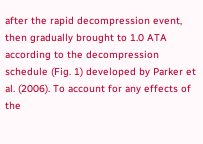after the rapid decompression event, then gradually brought to 1.0 ATA according to the decompression schedule (Fig. 1) developed by Parker et al. (2006). To account for any effects of the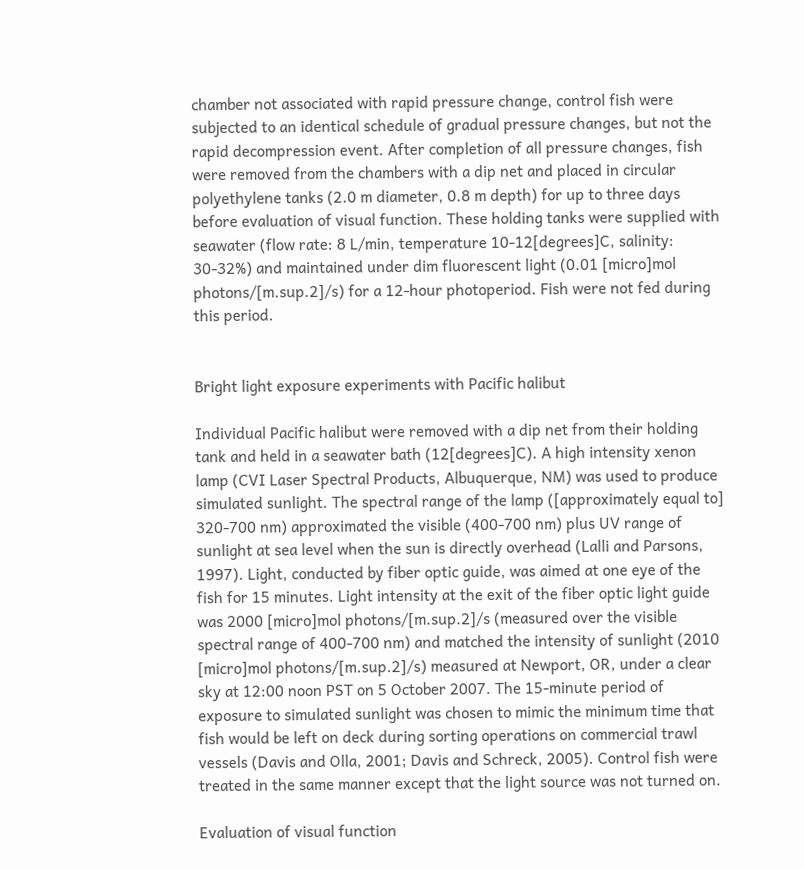chamber not associated with rapid pressure change, control fish were subjected to an identical schedule of gradual pressure changes, but not the rapid decompression event. After completion of all pressure changes, fish were removed from the chambers with a dip net and placed in circular polyethylene tanks (2.0 m diameter, 0.8 m depth) for up to three days before evaluation of visual function. These holding tanks were supplied with seawater (flow rate: 8 L/min, temperature 10-12[degrees]C, salinity: 30-32%) and maintained under dim fluorescent light (0.01 [micro]mol photons/[m.sup.2]/s) for a 12-hour photoperiod. Fish were not fed during this period.


Bright light exposure experiments with Pacific halibut

Individual Pacific halibut were removed with a dip net from their holding tank and held in a seawater bath (12[degrees]C). A high intensity xenon lamp (CVI Laser Spectral Products, Albuquerque, NM) was used to produce simulated sunlight. The spectral range of the lamp ([approximately equal to] 320-700 nm) approximated the visible (400-700 nm) plus UV range of sunlight at sea level when the sun is directly overhead (Lalli and Parsons, 1997). Light, conducted by fiber optic guide, was aimed at one eye of the fish for 15 minutes. Light intensity at the exit of the fiber optic light guide was 2000 [micro]mol photons/[m.sup.2]/s (measured over the visible spectral range of 400-700 nm) and matched the intensity of sunlight (2010 [micro]mol photons/[m.sup.2]/s) measured at Newport, OR, under a clear sky at 12:00 noon PST on 5 October 2007. The 15-minute period of exposure to simulated sunlight was chosen to mimic the minimum time that fish would be left on deck during sorting operations on commercial trawl vessels (Davis and Olla, 2001; Davis and Schreck, 2005). Control fish were treated in the same manner except that the light source was not turned on.

Evaluation of visual function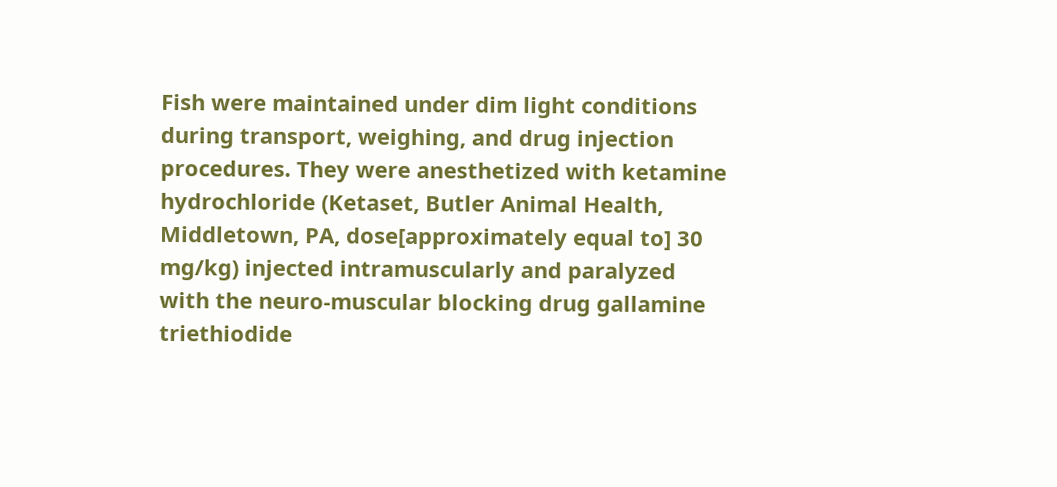Fish were maintained under dim light conditions during transport, weighing, and drug injection procedures. They were anesthetized with ketamine hydrochloride (Ketaset, Butler Animal Health, Middletown, PA, dose[approximately equal to] 30 mg/kg) injected intramuscularly and paralyzed with the neuro-muscular blocking drug gallamine triethiodide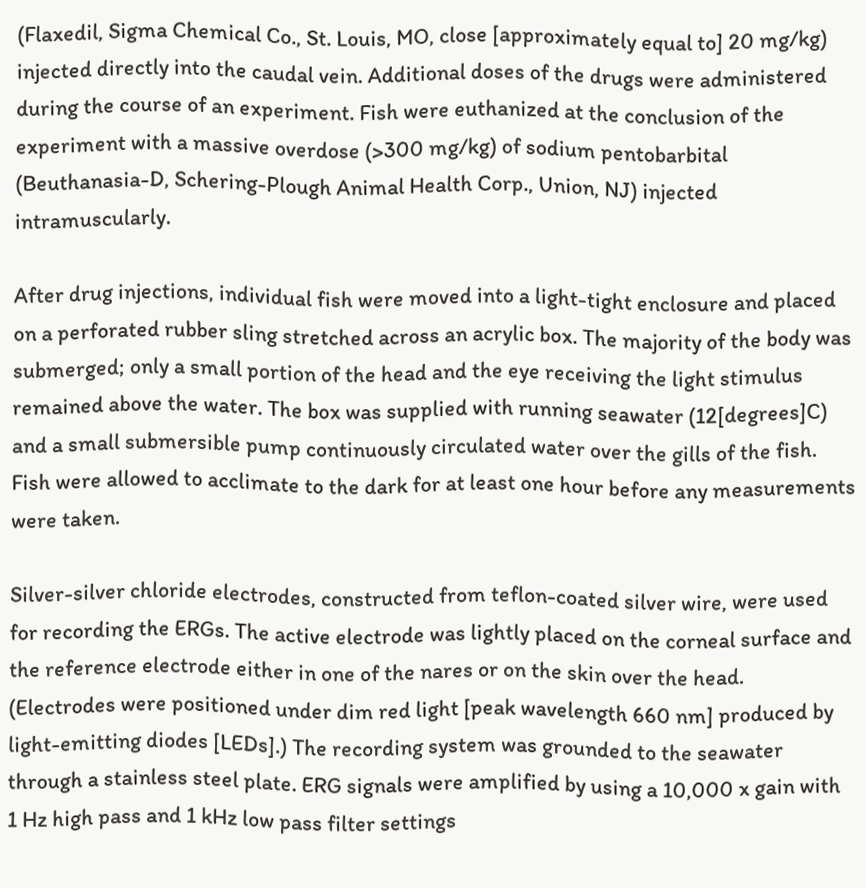(Flaxedil, Sigma Chemical Co., St. Louis, MO, close [approximately equal to] 20 mg/kg) injected directly into the caudal vein. Additional doses of the drugs were administered during the course of an experiment. Fish were euthanized at the conclusion of the experiment with a massive overdose (>300 mg/kg) of sodium pentobarbital (Beuthanasia-D, Schering-Plough Animal Health Corp., Union, NJ) injected intramuscularly.

After drug injections, individual fish were moved into a light-tight enclosure and placed on a perforated rubber sling stretched across an acrylic box. The majority of the body was submerged; only a small portion of the head and the eye receiving the light stimulus remained above the water. The box was supplied with running seawater (12[degrees]C) and a small submersible pump continuously circulated water over the gills of the fish. Fish were allowed to acclimate to the dark for at least one hour before any measurements were taken.

Silver-silver chloride electrodes, constructed from teflon-coated silver wire, were used for recording the ERGs. The active electrode was lightly placed on the corneal surface and the reference electrode either in one of the nares or on the skin over the head. (Electrodes were positioned under dim red light [peak wavelength 660 nm] produced by light-emitting diodes [LEDs].) The recording system was grounded to the seawater through a stainless steel plate. ERG signals were amplified by using a 10,000 x gain with 1 Hz high pass and 1 kHz low pass filter settings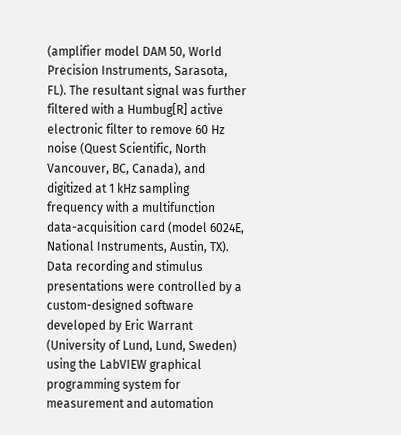(amplifier model DAM 50, World Precision Instruments, Sarasota, FL). The resultant signal was further filtered with a Humbug[R] active electronic filter to remove 60 Hz noise (Quest Scientific, North Vancouver, BC, Canada), and digitized at 1 kHz sampling frequency with a multifunction data-acquisition card (model 6024E, National Instruments, Austin, TX). Data recording and stimulus presentations were controlled by a custom-designed software developed by Eric Warrant (University of Lund, Lund, Sweden) using the LabVIEW graphical programming system for measurement and automation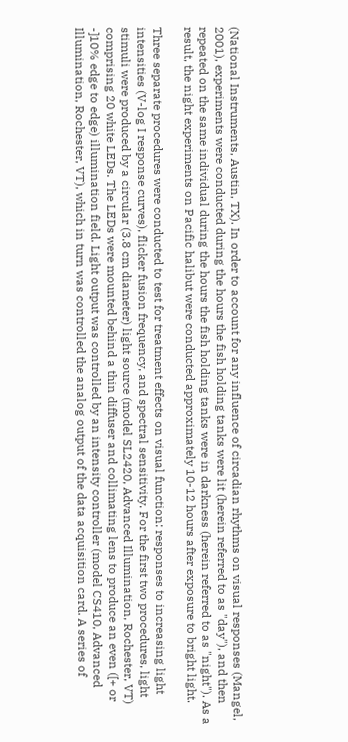(National Instruments, Austin, TX). In order to account for any influence of circadian rhythms on visual responses (Mangel, 2001), experiments were conducted during the hours the fish holding tanks were lit (herein referred to as "day"), and then repeated on the same individual during the hours the fish holding tanks were in darkness (herein referred to as "night"). As a result, the night experiments on Pacific halibut were conducted approximately 10-12 hours after exposure to bright light.

Three separate procedures were conducted to test for treatment effects on visual function: responses to increasing light intensities (V-log I response curves), flicker fusion frequency, and spectral sensitivity. For the first two procedures, light stimuli were produced by a circular (3.8 cm diameter) light source (model SL2420, Advanced Illumination, Rochester, VT) comprising 20 white LEDs. The LEDs were mounted behind a thin diffuser and collimating lens to produce an even ([+ or -]10% edge to edge) illumination field. Light output was controlled by an intensity controller (model CS410, Advanced Illumination, Rochester, VT), which in turn was controlled the analog output of the data acquisition card. A series of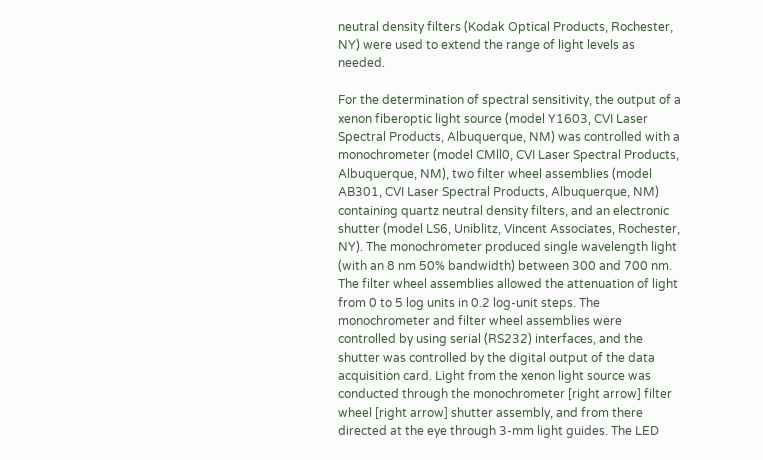neutral density filters (Kodak Optical Products, Rochester, NY) were used to extend the range of light levels as needed.

For the determination of spectral sensitivity, the output of a xenon fiberoptic light source (model Y1603, CVI Laser Spectral Products, Albuquerque, NM) was controlled with a monochrometer (model CMll0, CVI Laser Spectral Products, Albuquerque, NM), two filter wheel assemblies (model AB301, CVI Laser Spectral Products, Albuquerque, NM) containing quartz neutral density filters, and an electronic shutter (model LS6, Uniblitz, Vincent Associates, Rochester, NY). The monochrometer produced single wavelength light (with an 8 nm 50% bandwidth) between 300 and 700 nm. The filter wheel assemblies allowed the attenuation of light from 0 to 5 log units in 0.2 log-unit steps. The monochrometer and filter wheel assemblies were controlled by using serial (RS232) interfaces, and the shutter was controlled by the digital output of the data acquisition card. Light from the xenon light source was conducted through the monochrometer [right arrow] filter wheel [right arrow] shutter assembly, and from there directed at the eye through 3-mm light guides. The LED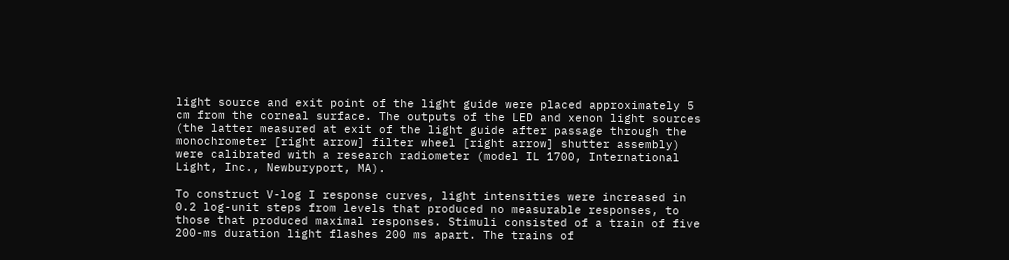light source and exit point of the light guide were placed approximately 5 cm from the corneal surface. The outputs of the LED and xenon light sources (the latter measured at exit of the light guide after passage through the monochrometer [right arrow] filter wheel [right arrow] shutter assembly) were calibrated with a research radiometer (model IL 1700, International Light, Inc., Newburyport, MA).

To construct V-log I response curves, light intensities were increased in 0.2 log-unit steps from levels that produced no measurable responses, to those that produced maximal responses. Stimuli consisted of a train of five 200-ms duration light flashes 200 ms apart. The trains of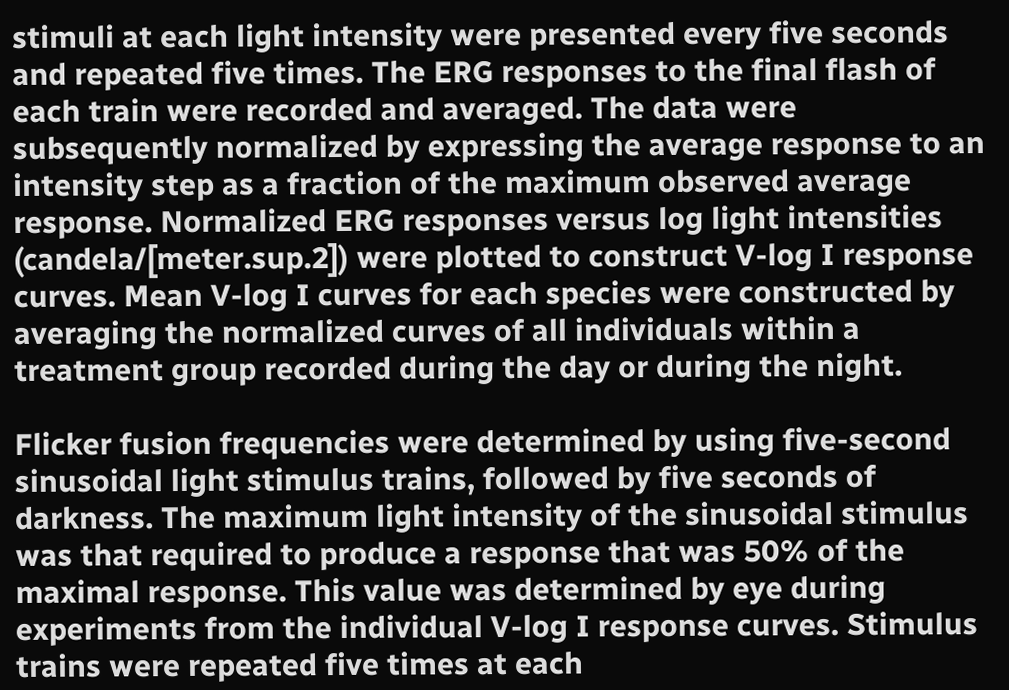stimuli at each light intensity were presented every five seconds and repeated five times. The ERG responses to the final flash of each train were recorded and averaged. The data were subsequently normalized by expressing the average response to an intensity step as a fraction of the maximum observed average response. Normalized ERG responses versus log light intensities (candela/[meter.sup.2]) were plotted to construct V-log I response curves. Mean V-log I curves for each species were constructed by averaging the normalized curves of all individuals within a treatment group recorded during the day or during the night.

Flicker fusion frequencies were determined by using five-second sinusoidal light stimulus trains, followed by five seconds of darkness. The maximum light intensity of the sinusoidal stimulus was that required to produce a response that was 50% of the maximal response. This value was determined by eye during experiments from the individual V-log I response curves. Stimulus trains were repeated five times at each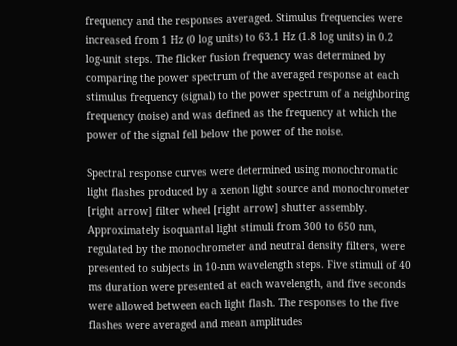frequency and the responses averaged. Stimulus frequencies were increased from 1 Hz (0 log units) to 63.1 Hz (1.8 log units) in 0.2 log-unit steps. The flicker fusion frequency was determined by comparing the power spectrum of the averaged response at each stimulus frequency (signal) to the power spectrum of a neighboring frequency (noise) and was defined as the frequency at which the power of the signal fell below the power of the noise.

Spectral response curves were determined using monochromatic light flashes produced by a xenon light source and monochrometer [right arrow] filter wheel [right arrow] shutter assembly. Approximately isoquantal light stimuli from 300 to 650 nm, regulated by the monochrometer and neutral density filters, were presented to subjects in 10-nm wavelength steps. Five stimuli of 40 ms duration were presented at each wavelength, and five seconds were allowed between each light flash. The responses to the five flashes were averaged and mean amplitudes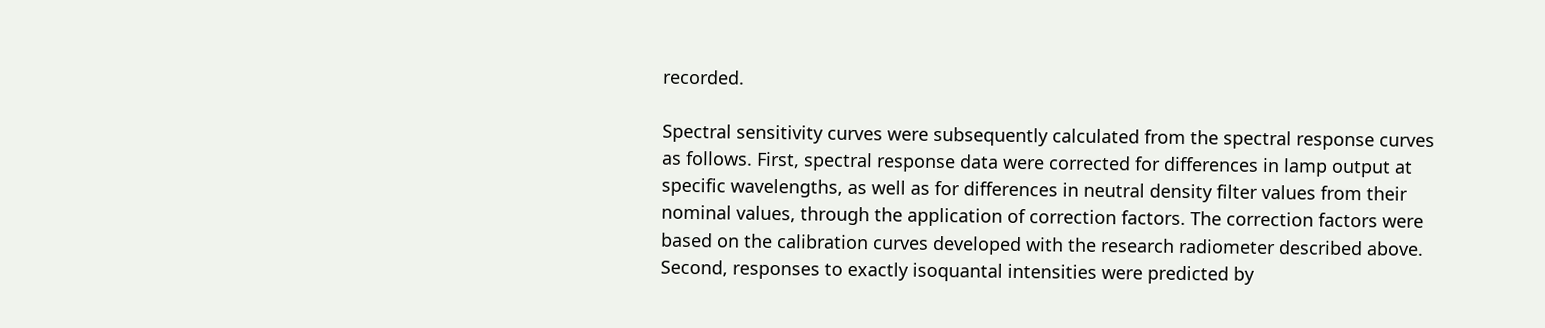recorded.

Spectral sensitivity curves were subsequently calculated from the spectral response curves as follows. First, spectral response data were corrected for differences in lamp output at specific wavelengths, as well as for differences in neutral density filter values from their nominal values, through the application of correction factors. The correction factors were based on the calibration curves developed with the research radiometer described above. Second, responses to exactly isoquantal intensities were predicted by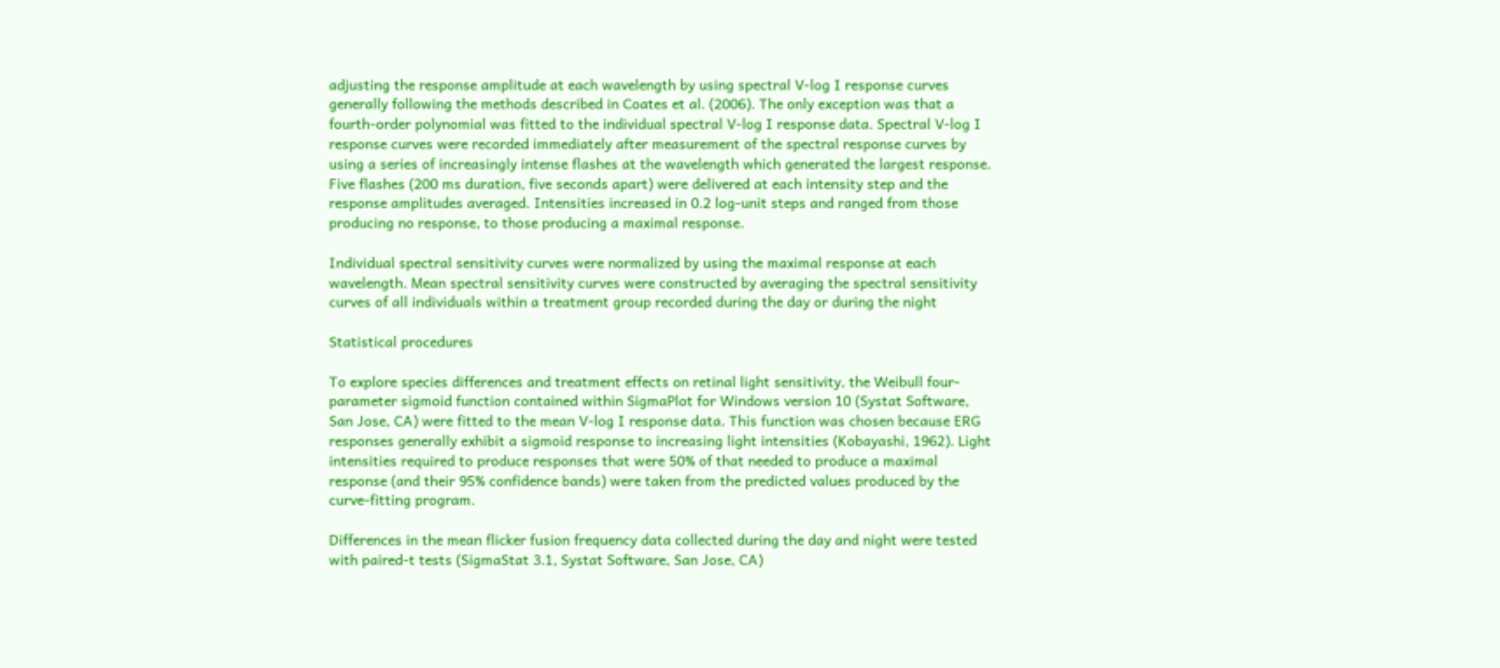adjusting the response amplitude at each wavelength by using spectral V-log I response curves generally following the methods described in Coates et al. (2006). The only exception was that a fourth-order polynomial was fitted to the individual spectral V-log I response data. Spectral V-log I response curves were recorded immediately after measurement of the spectral response curves by using a series of increasingly intense flashes at the wavelength which generated the largest response. Five flashes (200 ms duration, five seconds apart) were delivered at each intensity step and the response amplitudes averaged. Intensities increased in 0.2 log-unit steps and ranged from those producing no response, to those producing a maximal response.

Individual spectral sensitivity curves were normalized by using the maximal response at each wavelength. Mean spectral sensitivity curves were constructed by averaging the spectral sensitivity curves of all individuals within a treatment group recorded during the day or during the night

Statistical procedures

To explore species differences and treatment effects on retinal light sensitivity, the Weibull four-parameter sigmoid function contained within SigmaPlot for Windows version 10 (Systat Software, San Jose, CA) were fitted to the mean V-log I response data. This function was chosen because ERG responses generally exhibit a sigmoid response to increasing light intensities (Kobayashi, 1962). Light intensities required to produce responses that were 50% of that needed to produce a maximal response (and their 95% confidence bands) were taken from the predicted values produced by the curve-fitting program.

Differences in the mean flicker fusion frequency data collected during the day and night were tested with paired-t tests (SigmaStat 3.1, Systat Software, San Jose, CA)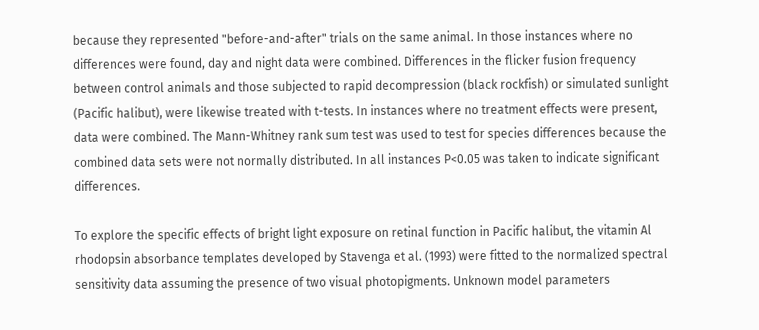because they represented "before-and-after" trials on the same animal. In those instances where no differences were found, day and night data were combined. Differences in the flicker fusion frequency between control animals and those subjected to rapid decompression (black rockfish) or simulated sunlight (Pacific halibut), were likewise treated with t-tests. In instances where no treatment effects were present, data were combined. The Mann-Whitney rank sum test was used to test for species differences because the combined data sets were not normally distributed. In all instances P<0.05 was taken to indicate significant differences.

To explore the specific effects of bright light exposure on retinal function in Pacific halibut, the vitamin Al rhodopsin absorbance templates developed by Stavenga et al. (1993) were fitted to the normalized spectral sensitivity data assuming the presence of two visual photopigments. Unknown model parameters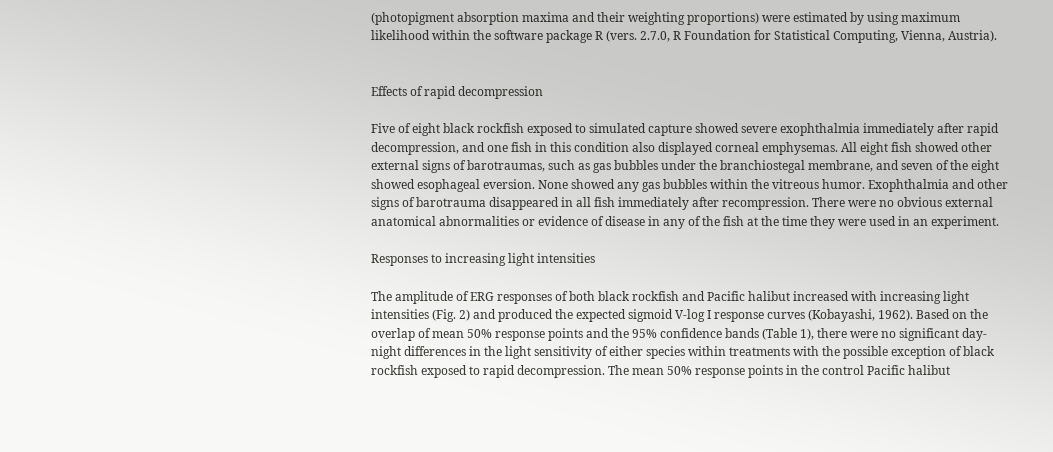(photopigment absorption maxima and their weighting proportions) were estimated by using maximum likelihood within the software package R (vers. 2.7.0, R Foundation for Statistical Computing, Vienna, Austria).


Effects of rapid decompression

Five of eight black rockfish exposed to simulated capture showed severe exophthalmia immediately after rapid decompression, and one fish in this condition also displayed corneal emphysemas. All eight fish showed other external signs of barotraumas, such as gas bubbles under the branchiostegal membrane, and seven of the eight showed esophageal eversion. None showed any gas bubbles within the vitreous humor. Exophthalmia and other signs of barotrauma disappeared in all fish immediately after recompression. There were no obvious external anatomical abnormalities or evidence of disease in any of the fish at the time they were used in an experiment.

Responses to increasing light intensities

The amplitude of ERG responses of both black rockfish and Pacific halibut increased with increasing light intensities (Fig. 2) and produced the expected sigmoid V-log I response curves (Kobayashi, 1962). Based on the overlap of mean 50% response points and the 95% confidence bands (Table 1), there were no significant day-night differences in the light sensitivity of either species within treatments with the possible exception of black rockfish exposed to rapid decompression. The mean 50% response points in the control Pacific halibut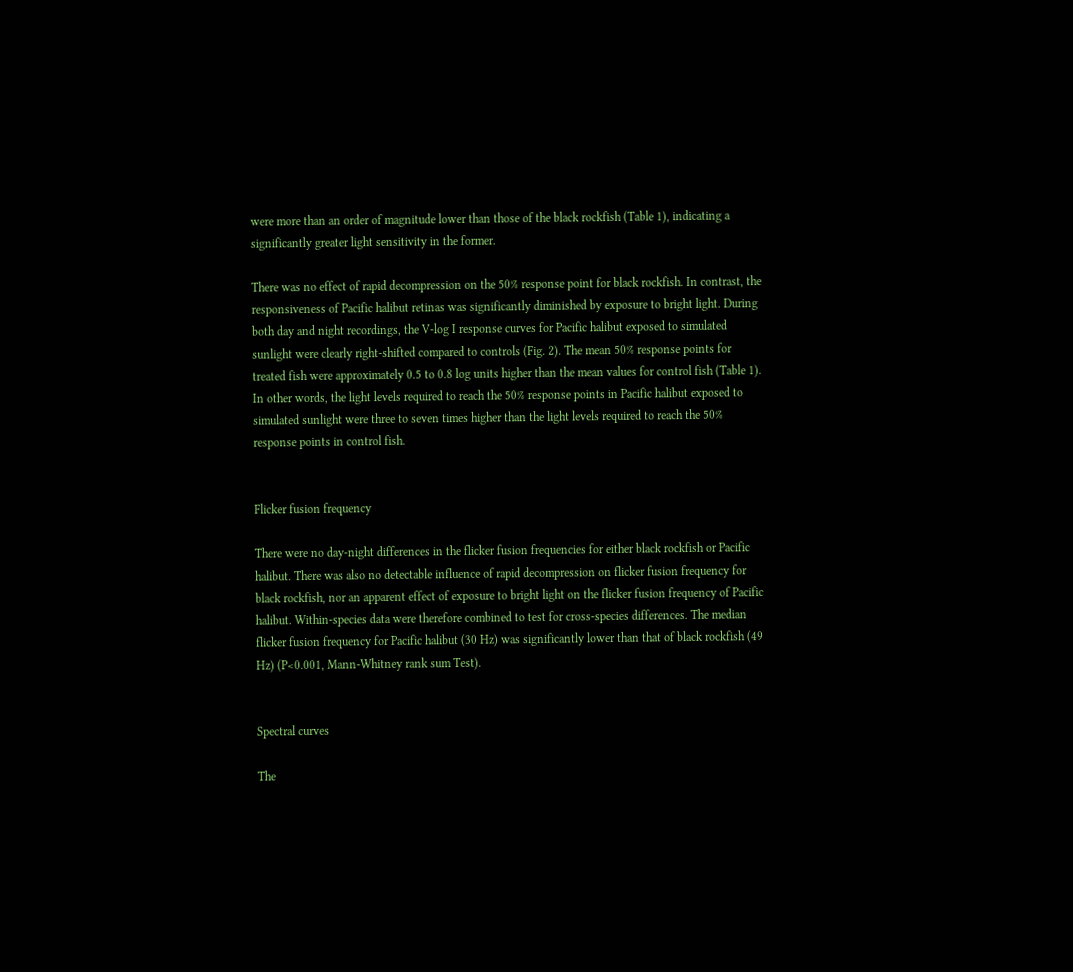were more than an order of magnitude lower than those of the black rockfish (Table 1), indicating a significantly greater light sensitivity in the former.

There was no effect of rapid decompression on the 50% response point for black rockfish. In contrast, the responsiveness of Pacific halibut retinas was significantly diminished by exposure to bright light. During both day and night recordings, the V-log I response curves for Pacific halibut exposed to simulated sunlight were clearly right-shifted compared to controls (Fig. 2). The mean 50% response points for treated fish were approximately 0.5 to 0.8 log units higher than the mean values for control fish (Table 1). In other words, the light levels required to reach the 50% response points in Pacific halibut exposed to simulated sunlight were three to seven times higher than the light levels required to reach the 50% response points in control fish.


Flicker fusion frequency

There were no day-night differences in the flicker fusion frequencies for either black rockfish or Pacific halibut. There was also no detectable influence of rapid decompression on flicker fusion frequency for black rockfish, nor an apparent effect of exposure to bright light on the flicker fusion frequency of Pacific halibut. Within-species data were therefore combined to test for cross-species differences. The median flicker fusion frequency for Pacific halibut (30 Hz) was significantly lower than that of black rockfish (49 Hz) (P<0.001, Mann-Whitney rank sum Test).


Spectral curves

The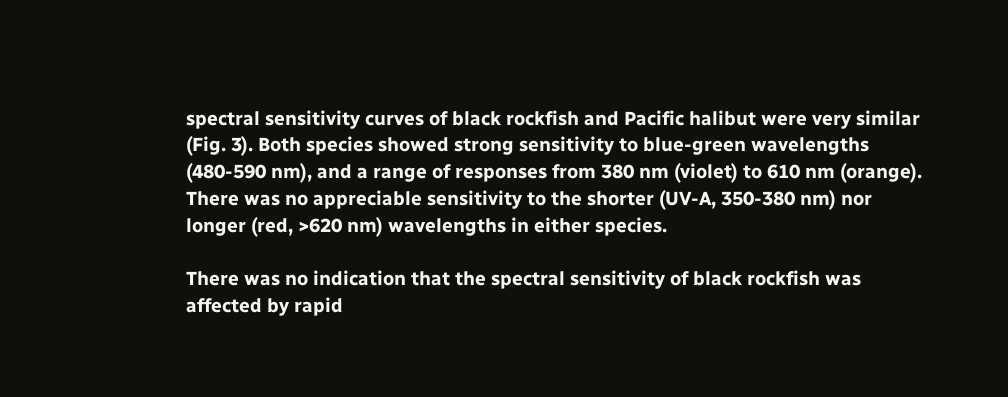spectral sensitivity curves of black rockfish and Pacific halibut were very similar (Fig. 3). Both species showed strong sensitivity to blue-green wavelengths (480-590 nm), and a range of responses from 380 nm (violet) to 610 nm (orange). There was no appreciable sensitivity to the shorter (UV-A, 350-380 nm) nor longer (red, >620 nm) wavelengths in either species.

There was no indication that the spectral sensitivity of black rockfish was affected by rapid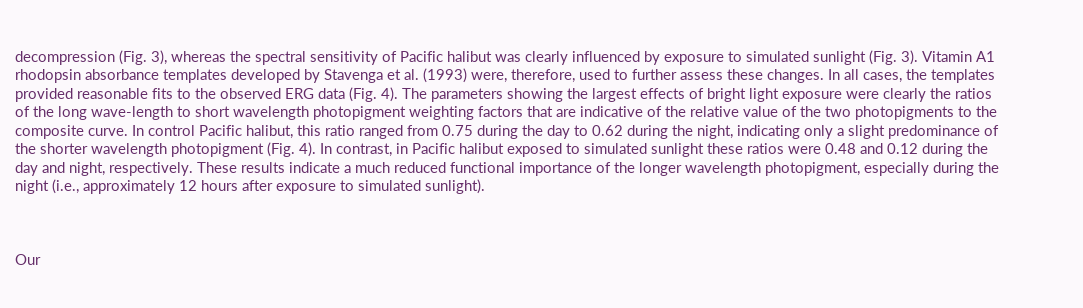decompression (Fig. 3), whereas the spectral sensitivity of Pacific halibut was clearly influenced by exposure to simulated sunlight (Fig. 3). Vitamin A1 rhodopsin absorbance templates developed by Stavenga et al. (1993) were, therefore, used to further assess these changes. In all cases, the templates provided reasonable fits to the observed ERG data (Fig. 4). The parameters showing the largest effects of bright light exposure were clearly the ratios of the long wave-length to short wavelength photopigment weighting factors that are indicative of the relative value of the two photopigments to the composite curve. In control Pacific halibut, this ratio ranged from 0.75 during the day to 0.62 during the night, indicating only a slight predominance of the shorter wavelength photopigment (Fig. 4). In contrast, in Pacific halibut exposed to simulated sunlight these ratios were 0.48 and 0.12 during the day and night, respectively. These results indicate a much reduced functional importance of the longer wavelength photopigment, especially during the night (i.e., approximately 12 hours after exposure to simulated sunlight).



Our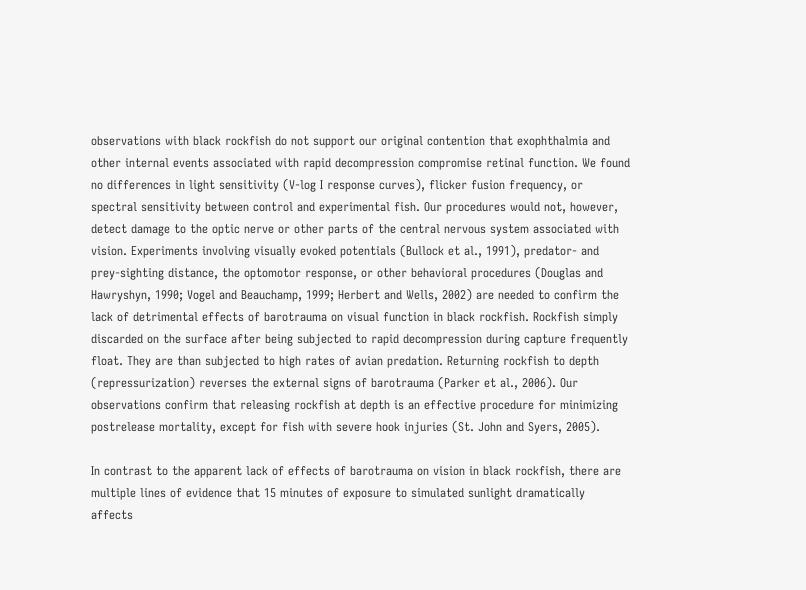observations with black rockfish do not support our original contention that exophthalmia and other internal events associated with rapid decompression compromise retinal function. We found no differences in light sensitivity (V-log I response curves), flicker fusion frequency, or spectral sensitivity between control and experimental fish. Our procedures would not, however, detect damage to the optic nerve or other parts of the central nervous system associated with vision. Experiments involving visually evoked potentials (Bullock et al., 1991), predator- and prey-sighting distance, the optomotor response, or other behavioral procedures (Douglas and Hawryshyn, 1990; Vogel and Beauchamp, 1999; Herbert and Wells, 2002) are needed to confirm the lack of detrimental effects of barotrauma on visual function in black rockfish. Rockfish simply discarded on the surface after being subjected to rapid decompression during capture frequently float. They are than subjected to high rates of avian predation. Returning rockfish to depth (repressurization) reverses the external signs of barotrauma (Parker et al., 2006). Our observations confirm that releasing rockfish at depth is an effective procedure for minimizing postrelease mortality, except for fish with severe hook injuries (St. John and Syers, 2005).

In contrast to the apparent lack of effects of barotrauma on vision in black rockfish, there are multiple lines of evidence that 15 minutes of exposure to simulated sunlight dramatically affects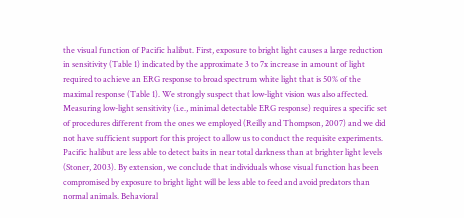the visual function of Pacific halibut. First, exposure to bright light causes a large reduction in sensitivity (Table 1) indicated by the approximate 3 to 7x increase in amount of light required to achieve an ERG response to broad spectrum white light that is 50% of the maximal response (Table 1). We strongly suspect that low-light vision was also affected. Measuring low-light sensitivity (i.e., minimal detectable ERG response) requires a specific set of procedures different from the ones we employed (Reilly and Thompson, 2007) and we did not have sufficient support for this project to allow us to conduct the requisite experiments. Pacific halibut are less able to detect baits in near total darkness than at brighter light levels (Stoner, 2003). By extension, we conclude that individuals whose visual function has been compromised by exposure to bright light will be less able to feed and avoid predators than normal animals. Behavioral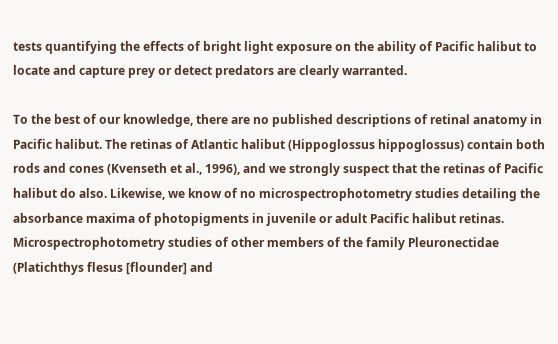tests quantifying the effects of bright light exposure on the ability of Pacific halibut to locate and capture prey or detect predators are clearly warranted.

To the best of our knowledge, there are no published descriptions of retinal anatomy in Pacific halibut. The retinas of Atlantic halibut (Hippoglossus hippoglossus) contain both rods and cones (Kvenseth et al., 1996), and we strongly suspect that the retinas of Pacific halibut do also. Likewise, we know of no microspectrophotometry studies detailing the absorbance maxima of photopigments in juvenile or adult Pacific halibut retinas. Microspectrophotometry studies of other members of the family Pleuronectidae (Platichthys flesus [flounder] and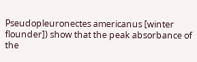Pseudopleuronectes americanus [winter flounder]) show that the peak absorbance of the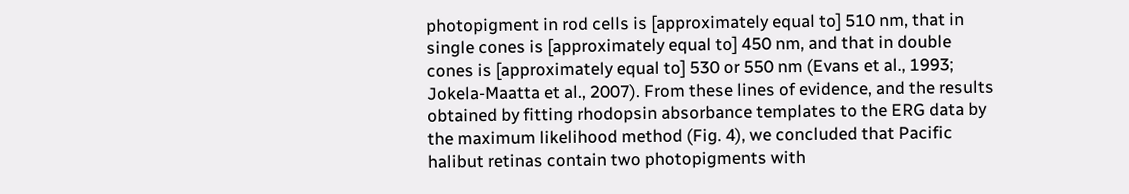photopigment in rod cells is [approximately equal to] 510 nm, that in single cones is [approximately equal to] 450 nm, and that in double cones is [approximately equal to] 530 or 550 nm (Evans et al., 1993; Jokela-Maatta et al., 2007). From these lines of evidence, and the results obtained by fitting rhodopsin absorbance templates to the ERG data by the maximum likelihood method (Fig. 4), we concluded that Pacific halibut retinas contain two photopigments with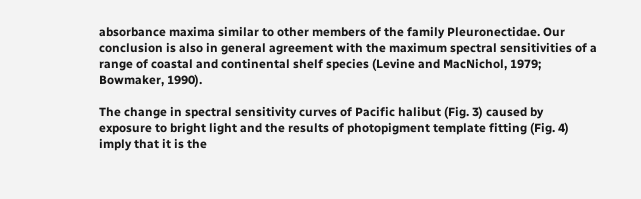absorbance maxima similar to other members of the family Pleuronectidae. Our conclusion is also in general agreement with the maximum spectral sensitivities of a range of coastal and continental shelf species (Levine and MacNichol, 1979; Bowmaker, 1990).

The change in spectral sensitivity curves of Pacific halibut (Fig. 3) caused by exposure to bright light and the results of photopigment template fitting (Fig. 4) imply that it is the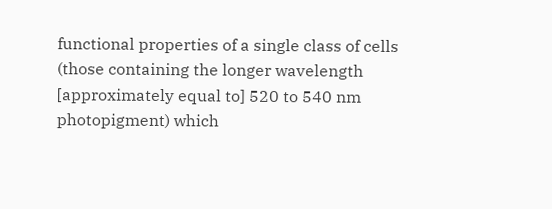functional properties of a single class of cells (those containing the longer wavelength [approximately equal to] 520 to 540 nm photopigment) which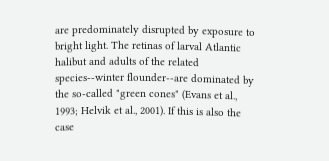are predominately disrupted by exposure to bright light. The retinas of larval Atlantic halibut and adults of the related species--winter flounder--are dominated by the so-called "green cones" (Evans et al., 1993; Helvik et al., 2001). If this is also the case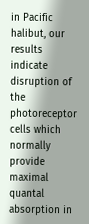in Pacific halibut, our results indicate disruption of the photoreceptor cells which normally provide maximal quantal absorption in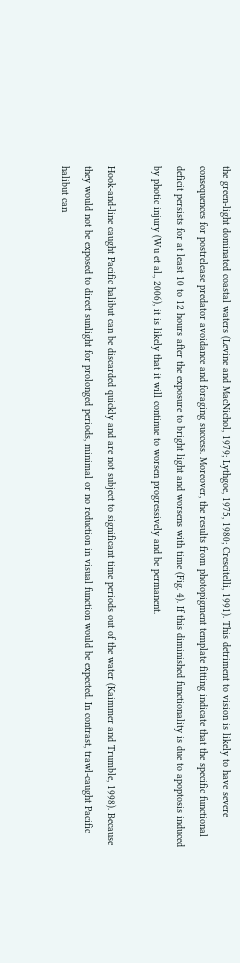the green-light dominated coastal waters (Levine and MacNichol, 1979; Lythgoe, 1975, 1980; Crescitelli, 1991). This detriment to vision is likely to have severe consequences for postrelease predator avoidance and foraging success. Moreover, the results from photopigment template fitting indicate that the specific functional deficit persists for at least 10 to 12 hours after the exposure to bright light and worsens with time (Fig. 4). If this diminished functionality is due to apoptosis induced by photic injury (Wu et al., 2006), it is likely that it will continue to worsen progressively and be permanent.

Hook-and-line caught Pacific halibut can be discarded quickly and are not subject to significant time periods out of the water (Kaimmer and Trumble, 1998). Because they would not be exposed to direct sunlight for prolonged periods, minimal or no reduction in visual function would be expected. In contrast, trawl-caught Pacific halibut can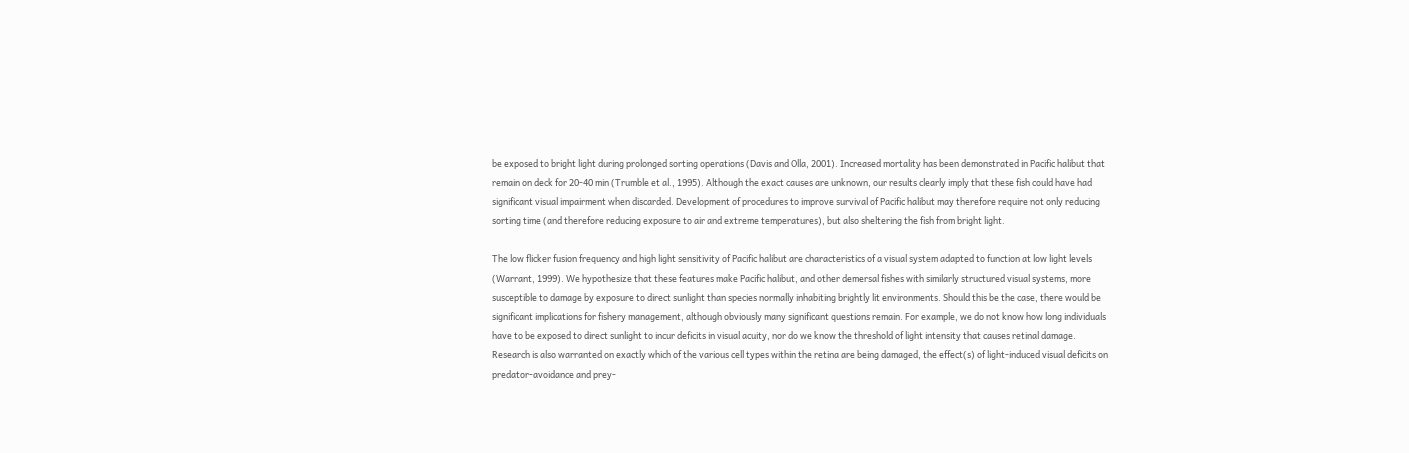be exposed to bright light during prolonged sorting operations (Davis and Olla, 2001). Increased mortality has been demonstrated in Pacific halibut that remain on deck for 20-40 min (Trumble et al., 1995). Although the exact causes are unknown, our results clearly imply that these fish could have had significant visual impairment when discarded. Development of procedures to improve survival of Pacific halibut may therefore require not only reducing sorting time (and therefore reducing exposure to air and extreme temperatures), but also sheltering the fish from bright light.

The low flicker fusion frequency and high light sensitivity of Pacific halibut are characteristics of a visual system adapted to function at low light levels (Warrant, 1999). We hypothesize that these features make Pacific halibut, and other demersal fishes with similarly structured visual systems, more susceptible to damage by exposure to direct sunlight than species normally inhabiting brightly lit environments. Should this be the case, there would be significant implications for fishery management, although obviously many significant questions remain. For example, we do not know how long individuals have to be exposed to direct sunlight to incur deficits in visual acuity, nor do we know the threshold of light intensity that causes retinal damage. Research is also warranted on exactly which of the various cell types within the retina are being damaged, the effect(s) of light-induced visual deficits on predator-avoidance and prey-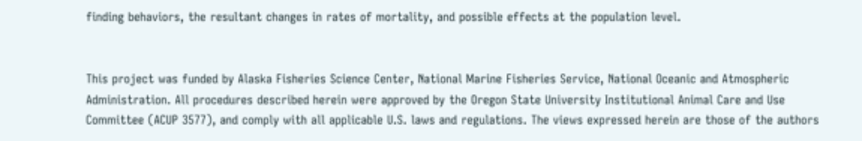finding behaviors, the resultant changes in rates of mortality, and possible effects at the population level.


This project was funded by Alaska Fisheries Science Center, National Marine Fisheries Service, National Oceanic and Atmospheric Administration. All procedures described herein were approved by the Oregon State University Institutional Animal Care and Use Committee (ACUP 3577), and comply with all applicable U.S. laws and regulations. The views expressed herein are those of the authors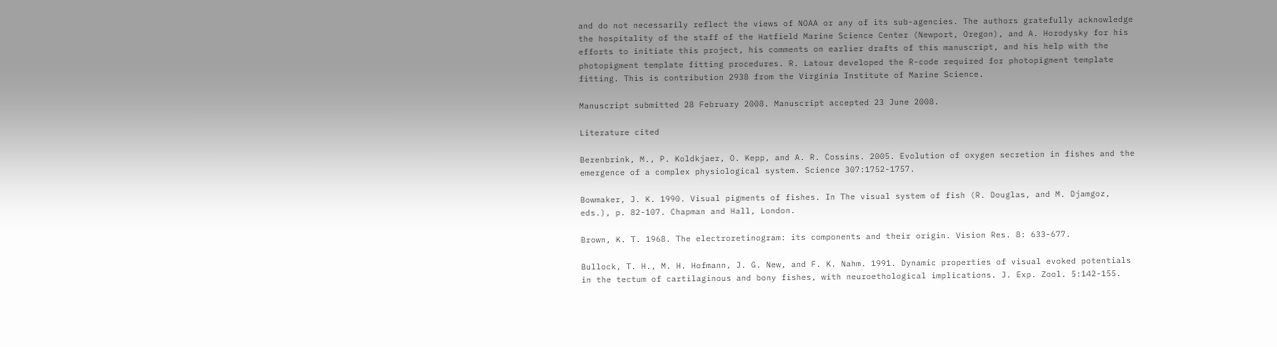and do not necessarily reflect the views of NOAA or any of its sub-agencies. The authors gratefully acknowledge the hospitality of the staff of the Hatfield Marine Science Center (Newport, Oregon), and A. Horodysky for his efforts to initiate this project, his comments on earlier drafts of this manuscript, and his help with the photopigment template fitting procedures. R. Latour developed the R-code required for photopigment template fitting. This is contribution 2938 from the Virginia Institute of Marine Science.

Manuscript submitted 28 February 2008. Manuscript accepted 23 June 2008.

Literature cited

Berenbrink, M., P. Koldkjaer, O. Kepp, and A. R. Cossins. 2005. Evolution of oxygen secretion in fishes and the emergence of a complex physiological system. Science 307:1752-1757.

Bowmaker, J. K. 1990. Visual pigments of fishes. In The visual system of fish (R. Douglas, and M. Djamgoz, eds.), p. 82-107. Chapman and Hall, London.

Brown, K. T. 1968. The electroretinogram: its components and their origin. Vision Res. 8: 633-677.

Bullock, T. H., M. H. Hofmann, J. G. New, and F. K. Nahm. 1991. Dynamic properties of visual evoked potentials in the tectum of cartilaginous and bony fishes, with neuroethological implications. J. Exp. Zool. 5:142-155.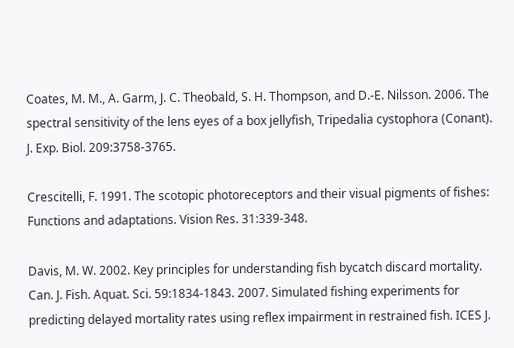Coates, M. M., A. Garm, J. C. Theobald, S. H. Thompson, and D.-E. Nilsson. 2006. The spectral sensitivity of the lens eyes of a box jellyfish, Tripedalia cystophora (Conant). J. Exp. Biol. 209:3758-3765.

Crescitelli, F. 1991. The scotopic photoreceptors and their visual pigments of fishes: Functions and adaptations. Vision Res. 31:339-348.

Davis, M. W. 2002. Key principles for understanding fish bycatch discard mortality. Can. J. Fish. Aquat. Sci. 59:1834-1843. 2007. Simulated fishing experiments for predicting delayed mortality rates using reflex impairment in restrained fish. ICES J.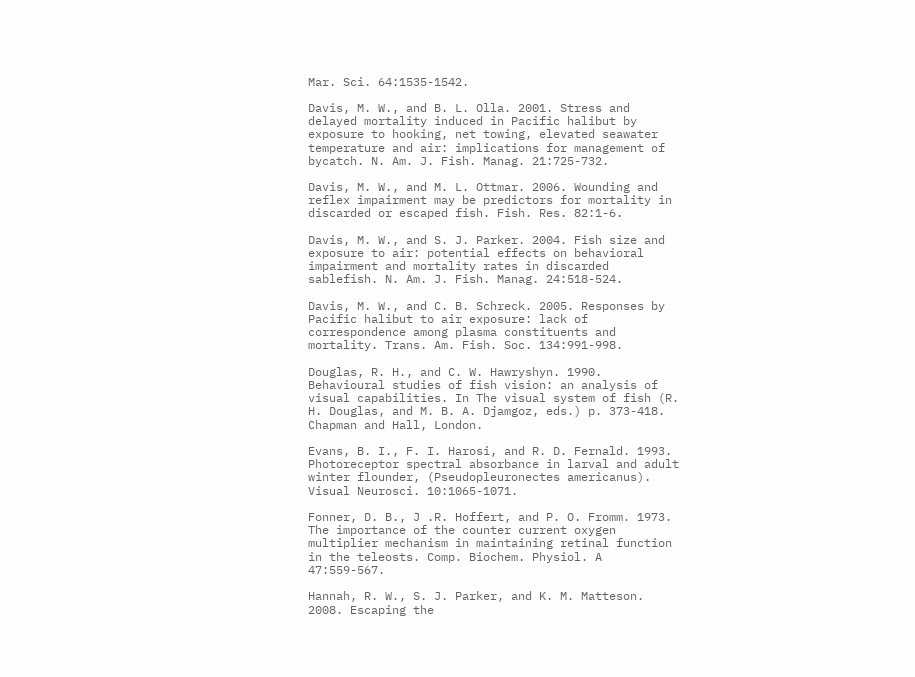Mar. Sci. 64:1535-1542.

Davis, M. W., and B. L. Olla. 2001. Stress and delayed mortality induced in Pacific halibut by exposure to hooking, net towing, elevated seawater temperature and air: implications for management of bycatch. N. Am. J. Fish. Manag. 21:725-732.

Davis, M. W., and M. L. Ottmar. 2006. Wounding and reflex impairment may be predictors for mortality in discarded or escaped fish. Fish. Res. 82:1-6.

Davis, M. W., and S. J. Parker. 2004. Fish size and exposure to air: potential effects on behavioral impairment and mortality rates in discarded sablefish. N. Am. J. Fish. Manag. 24:518-524.

Davis, M. W., and C. B. Schreck. 2005. Responses by Pacific halibut to air exposure: lack of correspondence among plasma constituents and mortality. Trans. Am. Fish. Soc. 134:991-998.

Douglas, R. H., and C. W. Hawryshyn. 1990. Behavioural studies of fish vision: an analysis of visual capabilities. In The visual system of fish (R. H. Douglas, and M. B. A. Djamgoz, eds.) p. 373-418. Chapman and Hall, London.

Evans, B. I., F. I. Harosi, and R. D. Fernald. 1993. Photoreceptor spectral absorbance in larval and adult winter flounder, (Pseudopleuronectes americanus). Visual Neurosci. 10:1065-1071.

Fonner, D. B., J .R. Hoffert, and P. O. Fromm. 1973. The importance of the counter current oxygen multiplier mechanism in maintaining retinal function in the teleosts. Comp. Biochem. Physiol. A 47:559-567.

Hannah, R. W., S. J. Parker, and K. M. Matteson. 2008. Escaping the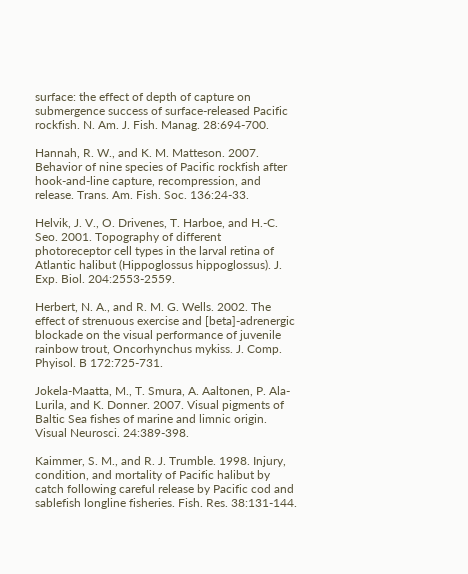surface: the effect of depth of capture on submergence success of surface-released Pacific rockfish. N. Am. J. Fish. Manag. 28:694-700.

Hannah, R. W., and K. M. Matteson. 2007. Behavior of nine species of Pacific rockfish after hook-and-line capture, recompression, and release. Trans. Am. Fish. Soc. 136:24-33.

Helvik, J. V., O. Drivenes, T. Harboe, and H.-C. Seo. 2001. Topography of different photoreceptor cell types in the larval retina of Atlantic halibut (Hippoglossus hippoglossus). J. Exp. Biol. 204:2553-2559.

Herbert, N. A., and R. M. G. Wells. 2002. The effect of strenuous exercise and [beta]-adrenergic blockade on the visual performance of juvenile rainbow trout, Oncorhynchus mykiss. J. Comp. Phyisol. B 172:725-731.

Jokela-Maatta, M., T. Smura, A. Aaltonen, P. Ala-Lurila, and K. Donner. 2007. Visual pigments of Baltic Sea fishes of marine and limnic origin. Visual Neurosci. 24:389-398.

Kaimmer, S. M., and R. J. Trumble. 1998. Injury, condition, and mortality of Pacific halibut by catch following careful release by Pacific cod and sablefish longline fisheries. Fish. Res. 38:131-144.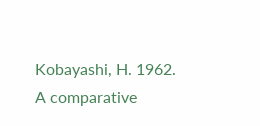Kobayashi, H. 1962. A comparative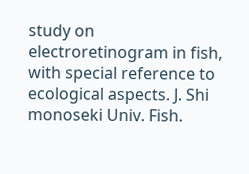study on electroretinogram in fish, with special reference to ecological aspects. J. Shi monoseki Univ. Fish.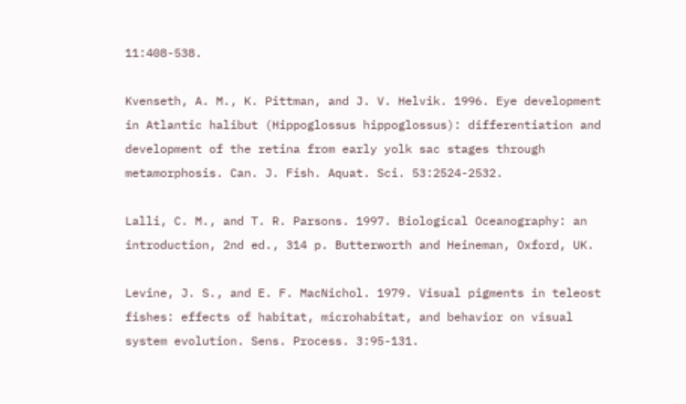11:408-538.

Kvenseth, A. M., K. Pittman, and J. V. Helvik. 1996. Eye development in Atlantic halibut (Hippoglossus hippoglossus): differentiation and development of the retina from early yolk sac stages through metamorphosis. Can. J. Fish. Aquat. Sci. 53:2524-2532.

Lalli, C. M., and T. R. Parsons. 1997. Biological Oceanography: an introduction, 2nd ed., 314 p. Butterworth and Heineman, Oxford, UK.

Levine, J. S., and E. F. MacNichol. 1979. Visual pigments in teleost fishes: effects of habitat, microhabitat, and behavior on visual system evolution. Sens. Process. 3:95-131.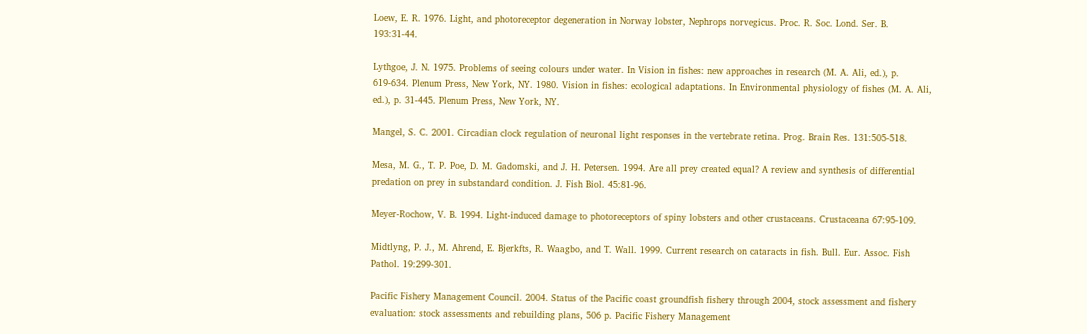Loew, E. R. 1976. Light, and photoreceptor degeneration in Norway lobster, Nephrops norvegicus. Proc. R. Soc. Lond. Ser. B. 193:31-44.

Lythgoe, J. N. 1975. Problems of seeing colours under water. In Vision in fishes: new approaches in research (M. A. Ali, ed.), p. 619-634. Plenum Press, New York, NY. 1980. Vision in fishes: ecological adaptations. In Environmental physiology of fishes (M. A. Ali, ed.), p. 31-445. Plenum Press, New York, NY.

Mangel, S. C. 2001. Circadian clock regulation of neuronal light responses in the vertebrate retina. Prog. Brain Res. 131:505-518.

Mesa, M. G., T. P. Poe, D. M. Gadomski, and J. H. Petersen. 1994. Are all prey created equal? A review and synthesis of differential predation on prey in substandard condition. J. Fish Biol. 45:81-96.

Meyer-Rochow, V. B. 1994. Light-induced damage to photoreceptors of spiny lobsters and other crustaceans. Crustaceana 67:95-109.

Midtlyng, P. J., M. Ahrend, E. Bjerkfts, R. Waagbo, and T. Wall. 1999. Current research on cataracts in fish. Bull. Eur. Assoc. Fish Pathol. 19:299-301.

Pacific Fishery Management Council. 2004. Status of the Pacific coast groundfish fishery through 2004, stock assessment and fishery evaluation: stock assessments and rebuilding plans, 506 p. Pacific Fishery Management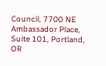Council, 7700 NE Ambassador Place, Suite 101, Portland, OR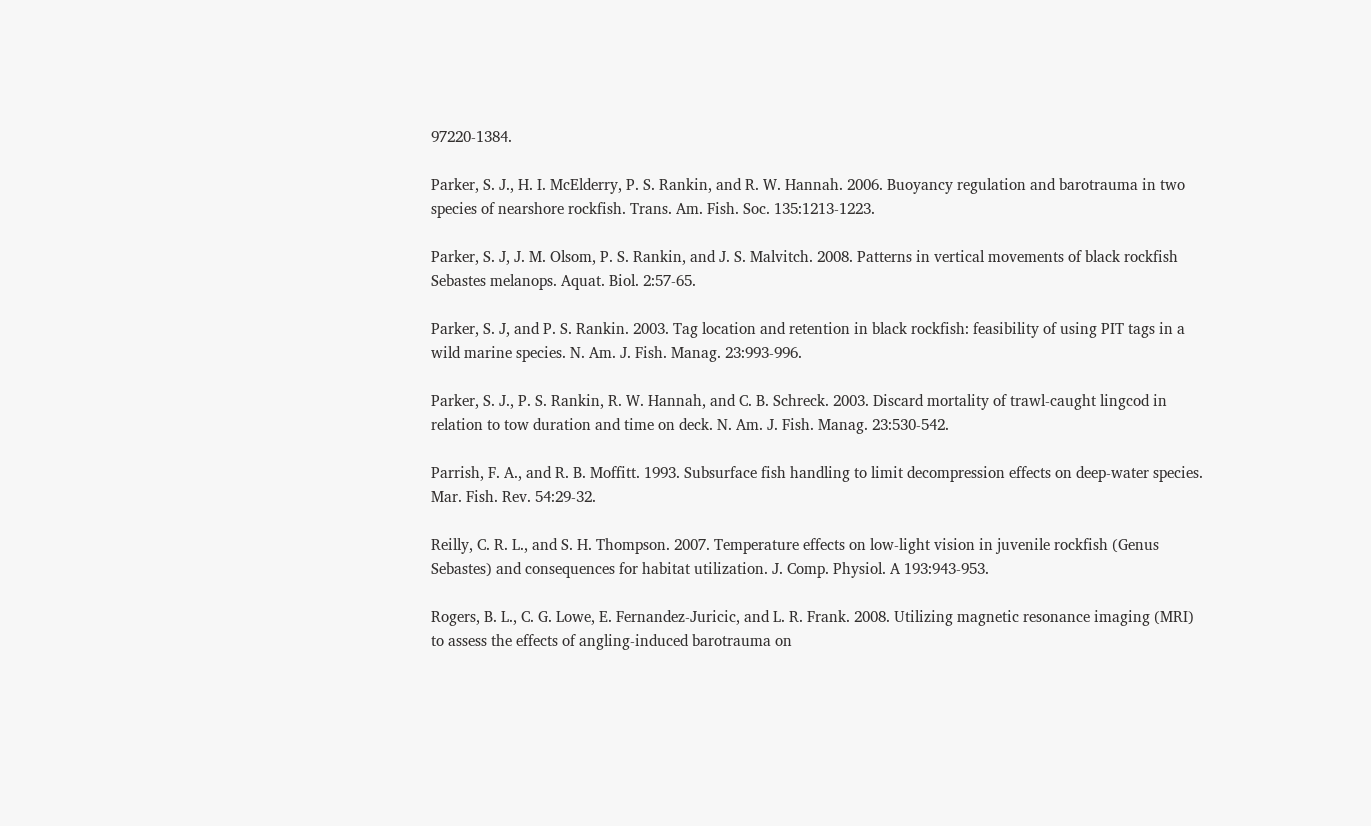97220-1384.

Parker, S. J., H. I. McElderry, P. S. Rankin, and R. W. Hannah. 2006. Buoyancy regulation and barotrauma in two species of nearshore rockfish. Trans. Am. Fish. Soc. 135:1213-1223.

Parker, S. J, J. M. Olsom, P. S. Rankin, and J. S. Malvitch. 2008. Patterns in vertical movements of black rockfish Sebastes melanops. Aquat. Biol. 2:57-65.

Parker, S. J, and P. S. Rankin. 2003. Tag location and retention in black rockfish: feasibility of using PIT tags in a wild marine species. N. Am. J. Fish. Manag. 23:993-996.

Parker, S. J., P. S. Rankin, R. W. Hannah, and C. B. Schreck. 2003. Discard mortality of trawl-caught lingcod in relation to tow duration and time on deck. N. Am. J. Fish. Manag. 23:530-542.

Parrish, F. A., and R. B. Moffitt. 1993. Subsurface fish handling to limit decompression effects on deep-water species. Mar. Fish. Rev. 54:29-32.

Reilly, C. R. L., and S. H. Thompson. 2007. Temperature effects on low-light vision in juvenile rockfish (Genus Sebastes) and consequences for habitat utilization. J. Comp. Physiol. A 193:943-953.

Rogers, B. L., C. G. Lowe, E. Fernandez-Juricic, and L. R. Frank. 2008. Utilizing magnetic resonance imaging (MRI) to assess the effects of angling-induced barotrauma on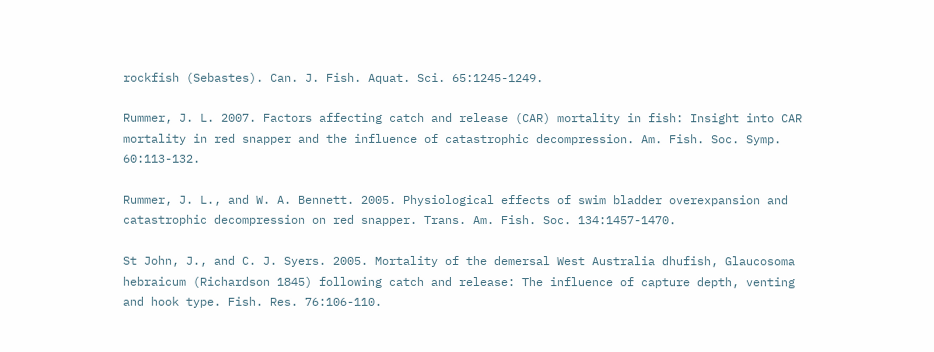rockfish (Sebastes). Can. J. Fish. Aquat. Sci. 65:1245-1249.

Rummer, J. L. 2007. Factors affecting catch and release (CAR) mortality in fish: Insight into CAR mortality in red snapper and the influence of catastrophic decompression. Am. Fish. Soc. Symp. 60:113-132.

Rummer, J. L., and W. A. Bennett. 2005. Physiological effects of swim bladder overexpansion and catastrophic decompression on red snapper. Trans. Am. Fish. Soc. 134:1457-1470.

St John, J., and C. J. Syers. 2005. Mortality of the demersal West Australia dhufish, Glaucosoma hebraicum (Richardson 1845) following catch and release: The influence of capture depth, venting and hook type. Fish. Res. 76:106-110.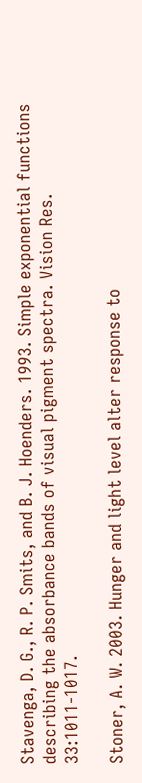Stavenga, D. G., R. P. Smits, and B. J. Hoenders. 1993. Simple exponential functions describing the absorbance bands of visual pigment spectra. Vision Res. 33:1011-1017.

Stoner, A. W. 2003. Hunger and light level alter response to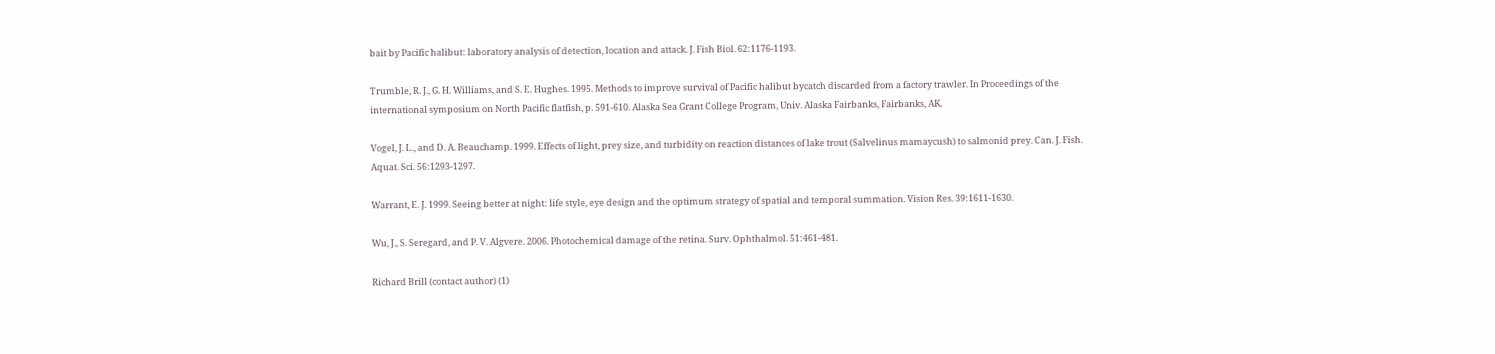bait by Pacific halibut: laboratory analysis of detection, location and attack. J. Fish Biol. 62:1176-1193.

Trumble, R. J., G. H. Williams, and S. E. Hughes. 1995. Methods to improve survival of Pacific halibut bycatch discarded from a factory trawler. In Proceedings of the international symposium on North Pacific flatfish, p. 591-610. Alaska Sea Grant College Program, Univ. Alaska Fairbanks, Fairbanks, AK.

Vogel, J. L., and D. A. Beauchamp. 1999. Effects of light, prey size, and turbidity on reaction distances of lake trout (Salvelinus mamaycush) to salmonid prey. Can. J. Fish. Aquat. Sci. 56:1293-1297.

Warrant, E. J. 1999. Seeing better at night: life style, eye design and the optimum strategy of spatial and temporal summation. Vision Res. 39:1611-1630.

Wu, J., S. Seregard, and P. V. Algvere. 2006. Photochemical damage of the retina. Surv. Ophthalmol. 51:461-481.

Richard Brill (contact author) (1)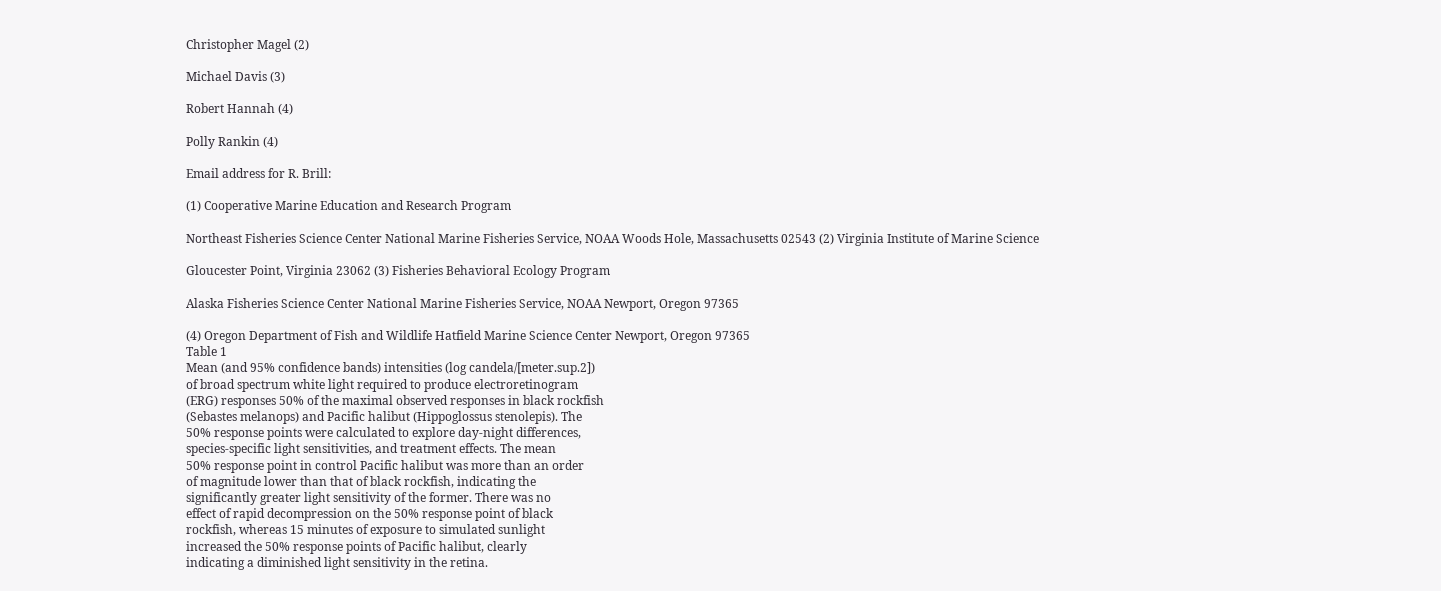Christopher Magel (2)

Michael Davis (3)

Robert Hannah (4)

Polly Rankin (4)

Email address for R. Brill:

(1) Cooperative Marine Education and Research Program

Northeast Fisheries Science Center National Marine Fisheries Service, NOAA Woods Hole, Massachusetts 02543 (2) Virginia Institute of Marine Science

Gloucester Point, Virginia 23062 (3) Fisheries Behavioral Ecology Program

Alaska Fisheries Science Center National Marine Fisheries Service, NOAA Newport, Oregon 97365

(4) Oregon Department of Fish and Wildlife Hatfield Marine Science Center Newport, Oregon 97365
Table 1
Mean (and 95% confidence bands) intensities (log candela/[meter.sup.2])
of broad spectrum white light required to produce electroretinogram
(ERG) responses 50% of the maximal observed responses in black rockfish
(Sebastes melanops) and Pacific halibut (Hippoglossus stenolepis). The
50% response points were calculated to explore day-night differences,
species-specific light sensitivities, and treatment effects. The mean
50% response point in control Pacific halibut was more than an order
of magnitude lower than that of black rockfish, indicating the
significantly greater light sensitivity of the former. There was no
effect of rapid decompression on the 50% response point of black
rockfish, whereas 15 minutes of exposure to simulated sunlight
increased the 50% response points of Pacific halibut, clearly
indicating a diminished light sensitivity in the retina.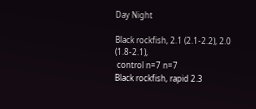Day Night

Black rockfish, 2.1 (2.1-2.2), 2.0 (1.8-2.1),
 control n=7 n=7
Black rockfish, rapid 2.3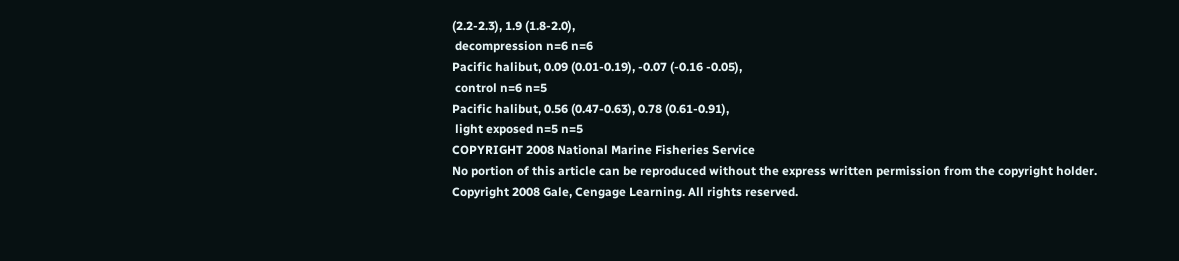(2.2-2.3), 1.9 (1.8-2.0),
 decompression n=6 n=6
Pacific halibut, 0.09 (0.01-0.19), -0.07 (-0.16 -0.05),
 control n=6 n=5
Pacific halibut, 0.56 (0.47-0.63), 0.78 (0.61-0.91),
 light exposed n=5 n=5
COPYRIGHT 2008 National Marine Fisheries Service
No portion of this article can be reproduced without the express written permission from the copyright holder.
Copyright 2008 Gale, Cengage Learning. All rights reserved.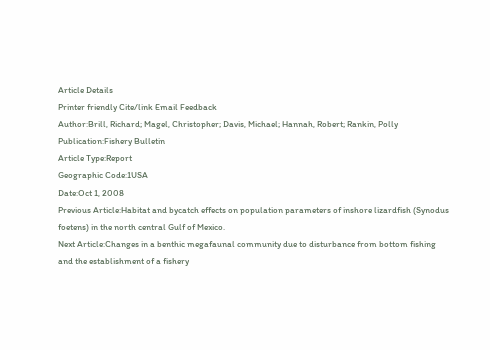Article Details
Printer friendly Cite/link Email Feedback
Author:Brill, Richard; Magel, Christopher; Davis, Michael; Hannah, Robert; Rankin, Polly
Publication:Fishery Bulletin
Article Type:Report
Geographic Code:1USA
Date:Oct 1, 2008
Previous Article:Habitat and bycatch effects on population parameters of inshore lizardfish (Synodus foetens) in the north central Gulf of Mexico.
Next Article:Changes in a benthic megafaunal community due to disturbance from bottom fishing and the establishment of a fishery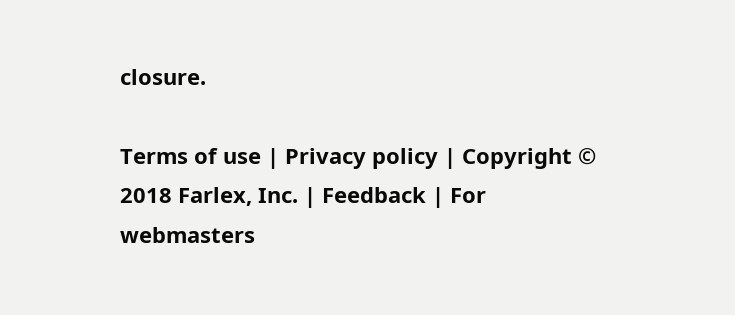closure.

Terms of use | Privacy policy | Copyright © 2018 Farlex, Inc. | Feedback | For webmasters